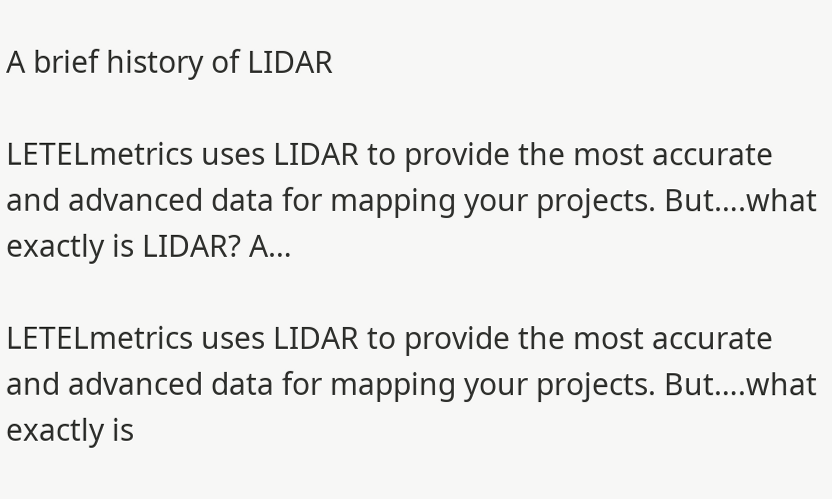A brief history of LIDAR

LETELmetrics uses LIDAR to provide the most accurate and advanced data for mapping your projects. But….what exactly is LIDAR? A…

LETELmetrics uses LIDAR to provide the most accurate and advanced data for mapping your projects. But….what exactly is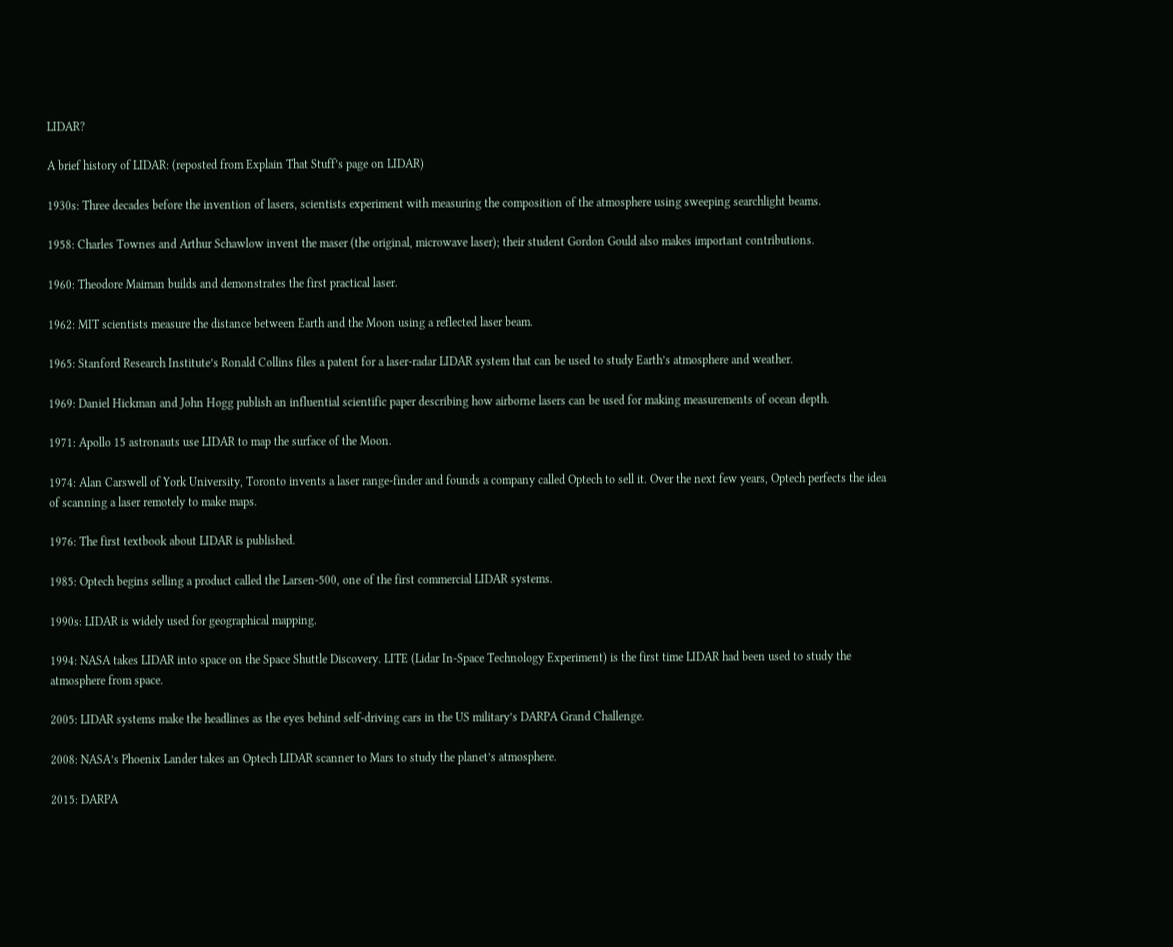LIDAR?

A brief history of LIDAR: (reposted from Explain That Stuff’s page on LIDAR)

1930s: Three decades before the invention of lasers, scientists experiment with measuring the composition of the atmosphere using sweeping searchlight beams.

1958: Charles Townes and Arthur Schawlow invent the maser (the original, microwave laser); their student Gordon Gould also makes important contributions.

1960: Theodore Maiman builds and demonstrates the first practical laser.

1962: MIT scientists measure the distance between Earth and the Moon using a reflected laser beam.

1965: Stanford Research Institute’s Ronald Collins files a patent for a laser-radar LIDAR system that can be used to study Earth’s atmosphere and weather.

1969: Daniel Hickman and John Hogg publish an influential scientific paper describing how airborne lasers can be used for making measurements of ocean depth.

1971: Apollo 15 astronauts use LIDAR to map the surface of the Moon.

1974: Alan Carswell of York University, Toronto invents a laser range-finder and founds a company called Optech to sell it. Over the next few years, Optech perfects the idea of scanning a laser remotely to make maps.

1976: The first textbook about LIDAR is published.

1985: Optech begins selling a product called the Larsen-500, one of the first commercial LIDAR systems.

1990s: LIDAR is widely used for geographical mapping.

1994: NASA takes LIDAR into space on the Space Shuttle Discovery. LITE (Lidar In-Space Technology Experiment) is the first time LIDAR had been used to study the atmosphere from space.

2005: LIDAR systems make the headlines as the eyes behind self-driving cars in the US military’s DARPA Grand Challenge.

2008: NASA’s Phoenix Lander takes an Optech LIDAR scanner to Mars to study the planet’s atmosphere.

2015: DARPA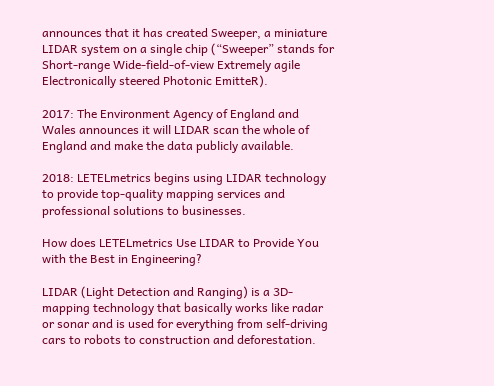announces that it has created Sweeper, a miniature LIDAR system on a single chip (“Sweeper” stands for Short-range Wide-field-of-view Extremely agile Electronically steered Photonic EmitteR).

2017: The Environment Agency of England and Wales announces it will LIDAR scan the whole of England and make the data publicly available.

2018: LETELmetrics begins using LIDAR technology to provide top-quality mapping services and professional solutions to businesses.

How does LETELmetrics Use LIDAR to Provide You with the Best in Engineering?

LIDAR (Light Detection and Ranging) is a 3D-mapping technology that basically works like radar or sonar and is used for everything from self-driving cars to robots to construction and deforestation.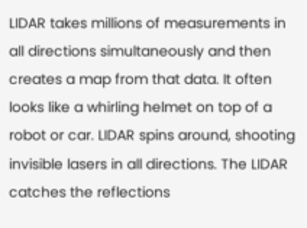LIDAR takes millions of measurements in all directions simultaneously and then creates a map from that data. It often looks like a whirling helmet on top of a robot or car. LIDAR spins around, shooting invisible lasers in all directions. The LIDAR catches the reflections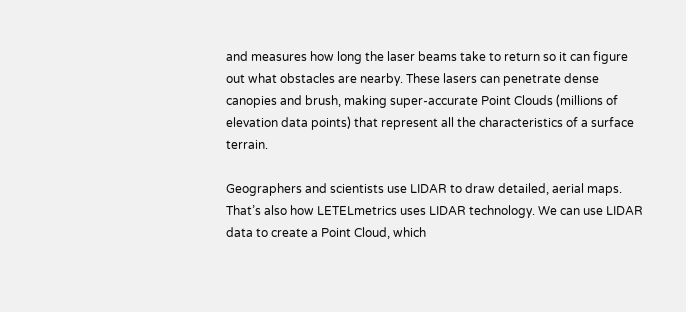and measures how long the laser beams take to return so it can figure out what obstacles are nearby. These lasers can penetrate dense canopies and brush, making super-accurate Point Clouds (millions of elevation data points) that represent all the characteristics of a surface terrain.

Geographers and scientists use LIDAR to draw detailed, aerial maps. That’s also how LETELmetrics uses LIDAR technology. We can use LIDAR data to create a Point Cloud, which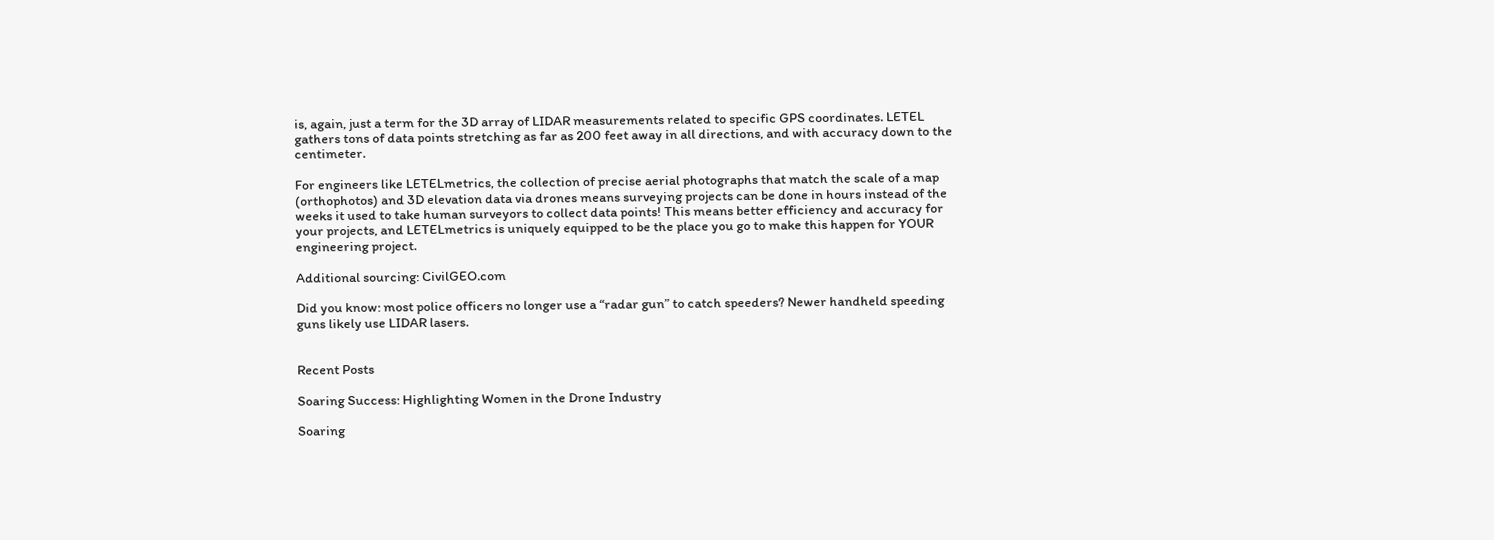is, again, just a term for the 3D array of LIDAR measurements related to specific GPS coordinates. LETEL gathers tons of data points stretching as far as 200 feet away in all directions, and with accuracy down to the centimeter.

For engineers like LETELmetrics, the collection of precise aerial photographs that match the scale of a map (orthophotos) and 3D elevation data via drones means surveying projects can be done in hours instead of the weeks it used to take human surveyors to collect data points! This means better efficiency and accuracy for your projects, and LETELmetrics is uniquely equipped to be the place you go to make this happen for YOUR engineering project.

Additional sourcing: CivilGEO.com

Did you know: most police officers no longer use a “radar gun” to catch speeders? Newer handheld speeding guns likely use LIDAR lasers.


Recent Posts

Soaring Success: Highlighting Women in the Drone Industry

Soaring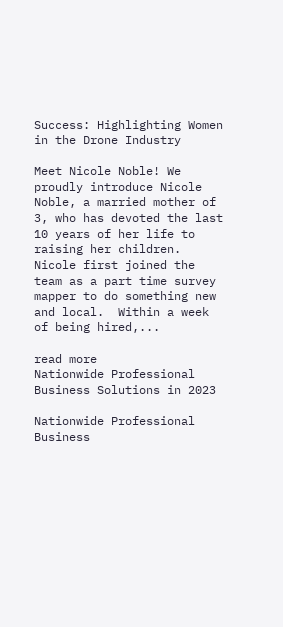Success: Highlighting Women in the Drone Industry

Meet Nicole Noble! We proudly introduce Nicole Noble, a married mother of 3, who has devoted the last 10 years of her life to raising her children.  Nicole first joined the team as a part time survey mapper to do something new and local.  Within a week of being hired,...

read more
Nationwide Professional Business Solutions in 2023

Nationwide Professional Business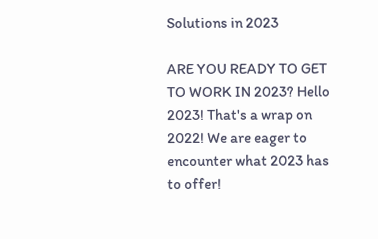Solutions in 2023

ARE YOU READY TO GET TO WORK IN 2023? Hello 2023! That's a wrap on 2022! We are eager to encounter what 2023 has to offer!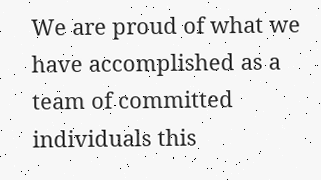We are proud of what we have accomplished as a team of committed individuals this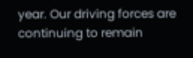year. Our driving forces are continuing to remain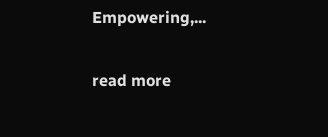Empowering,...

read more